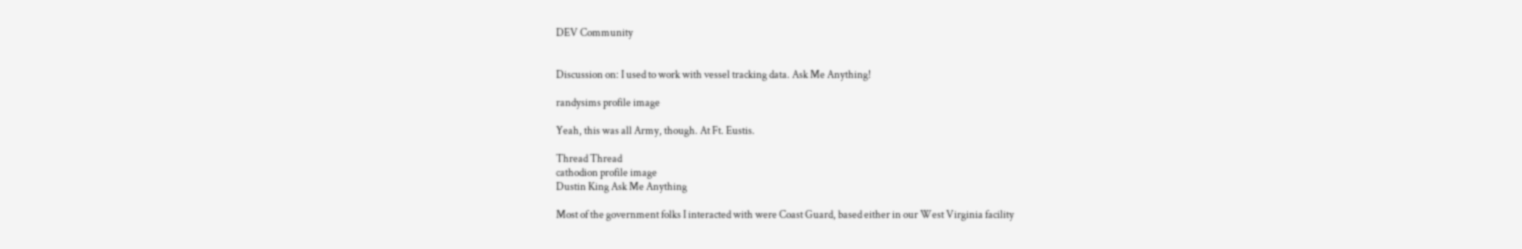DEV Community


Discussion on: I used to work with vessel tracking data. Ask Me Anything!

randysims profile image

Yeah, this was all Army, though. At Ft. Eustis.

Thread Thread
cathodion profile image
Dustin King Ask Me Anything

Most of the government folks I interacted with were Coast Guard, based either in our West Virginia facility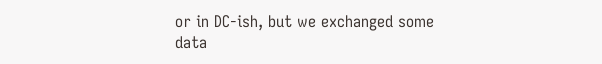or in DC-ish, but we exchanged some data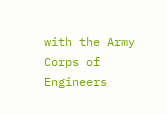with the Army Corps of Engineers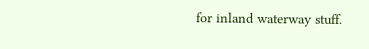for inland waterway stuff.